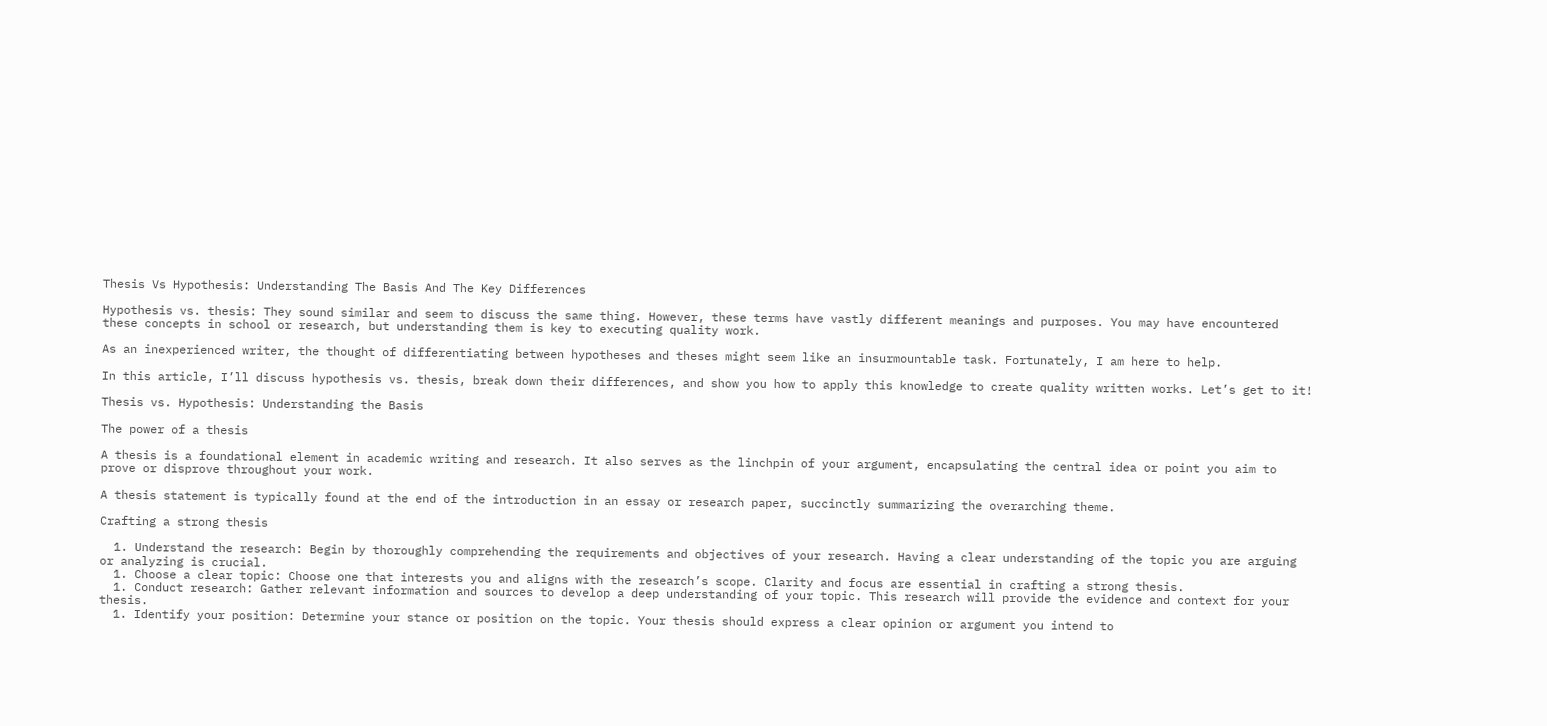Thesis Vs Hypothesis: Understanding The Basis And The Key Differences

Hypothesis vs. thesis: They sound similar and seem to discuss the same thing. However, these terms have vastly different meanings and purposes. You may have encountered these concepts in school or research, but understanding them is key to executing quality work.

As an inexperienced writer, the thought of differentiating between hypotheses and theses might seem like an insurmountable task. Fortunately, I am here to help.

In this article, I’ll discuss hypothesis vs. thesis, break down their differences, and show you how to apply this knowledge to create quality written works. Let’s get to it!

Thesis vs. Hypothesis: Understanding the Basis

The power of a thesis

A thesis is a foundational element in academic writing and research. It also serves as the linchpin of your argument, encapsulating the central idea or point you aim to prove or disprove throughout your work.

A thesis statement is typically found at the end of the introduction in an essay or research paper, succinctly summarizing the overarching theme.

Crafting a strong thesis

  1. Understand the research: Begin by thoroughly comprehending the requirements and objectives of your research. Having a clear understanding of the topic you are arguing or analyzing is crucial.
  1. Choose a clear topic: Choose one that interests you and aligns with the research’s scope. Clarity and focus are essential in crafting a strong thesis.
  1. Conduct research: Gather relevant information and sources to develop a deep understanding of your topic. This research will provide the evidence and context for your thesis.
  1. Identify your position: Determine your stance or position on the topic. Your thesis should express a clear opinion or argument you intend to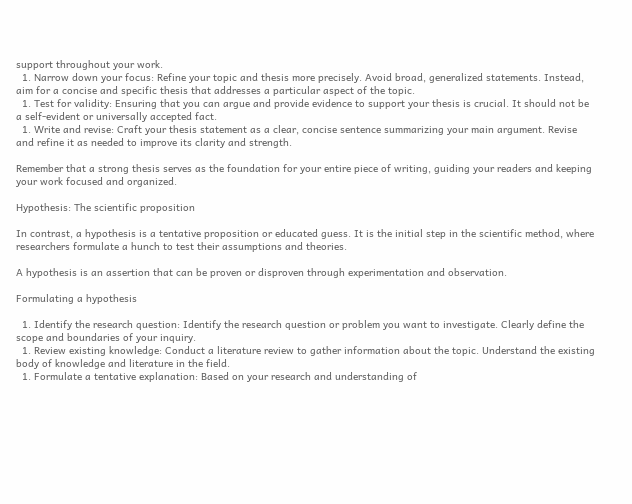support throughout your work.
  1. Narrow down your focus: Refine your topic and thesis more precisely. Avoid broad, generalized statements. Instead, aim for a concise and specific thesis that addresses a particular aspect of the topic.
  1. Test for validity: Ensuring that you can argue and provide evidence to support your thesis is crucial. It should not be a self-evident or universally accepted fact.
  1. Write and revise: Craft your thesis statement as a clear, concise sentence summarizing your main argument. Revise and refine it as needed to improve its clarity and strength.

Remember that a strong thesis serves as the foundation for your entire piece of writing, guiding your readers and keeping your work focused and organized.

Hypothesis: The scientific proposition

In contrast, a hypothesis is a tentative proposition or educated guess. It is the initial step in the scientific method, where researchers formulate a hunch to test their assumptions and theories.

A hypothesis is an assertion that can be proven or disproven through experimentation and observation.

Formulating a hypothesis

  1. Identify the research question: Identify the research question or problem you want to investigate. Clearly define the scope and boundaries of your inquiry.
  1. Review existing knowledge: Conduct a literature review to gather information about the topic. Understand the existing body of knowledge and literature in the field.
  1. Formulate a tentative explanation: Based on your research and understanding of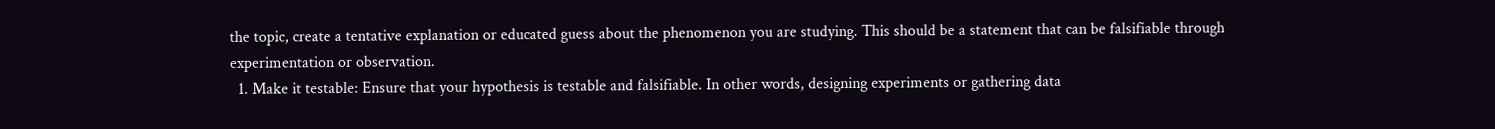the topic, create a tentative explanation or educated guess about the phenomenon you are studying. This should be a statement that can be falsifiable through experimentation or observation.
  1. Make it testable: Ensure that your hypothesis is testable and falsifiable. In other words, designing experiments or gathering data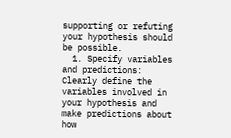supporting or refuting your hypothesis should be possible.
  1. Specify variables and predictions: Clearly define the variables involved in your hypothesis and make predictions about how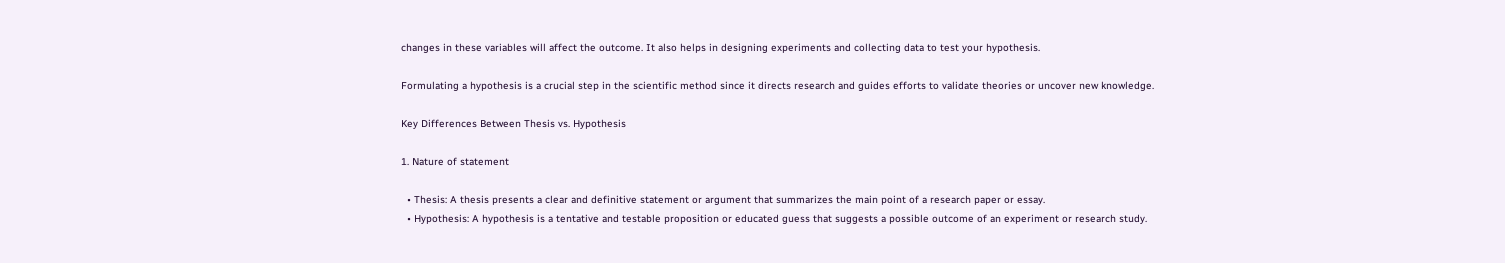changes in these variables will affect the outcome. It also helps in designing experiments and collecting data to test your hypothesis.

Formulating a hypothesis is a crucial step in the scientific method since it directs research and guides efforts to validate theories or uncover new knowledge.

Key Differences Between Thesis vs. Hypothesis

1. Nature of statement

  • Thesis: A thesis presents a clear and definitive statement or argument that summarizes the main point of a research paper or essay.
  • Hypothesis: A hypothesis is a tentative and testable proposition or educated guess that suggests a possible outcome of an experiment or research study.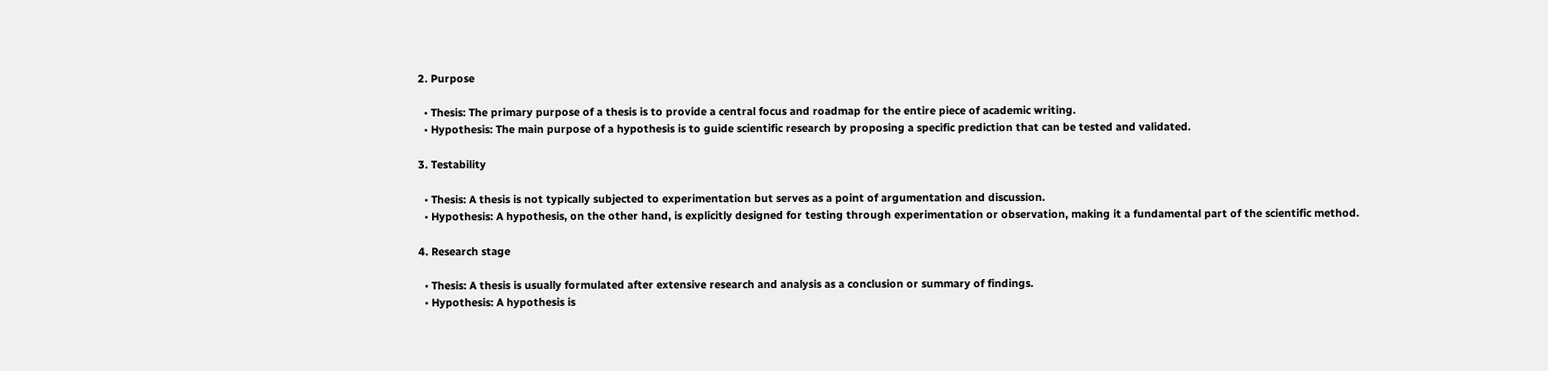2. Purpose

  • Thesis: The primary purpose of a thesis is to provide a central focus and roadmap for the entire piece of academic writing.
  • Hypothesis: The main purpose of a hypothesis is to guide scientific research by proposing a specific prediction that can be tested and validated.

3. Testability

  • Thesis: A thesis is not typically subjected to experimentation but serves as a point of argumentation and discussion.
  • Hypothesis: A hypothesis, on the other hand, is explicitly designed for testing through experimentation or observation, making it a fundamental part of the scientific method.

4. Research stage

  • Thesis: A thesis is usually formulated after extensive research and analysis as a conclusion or summary of findings.
  • Hypothesis: A hypothesis is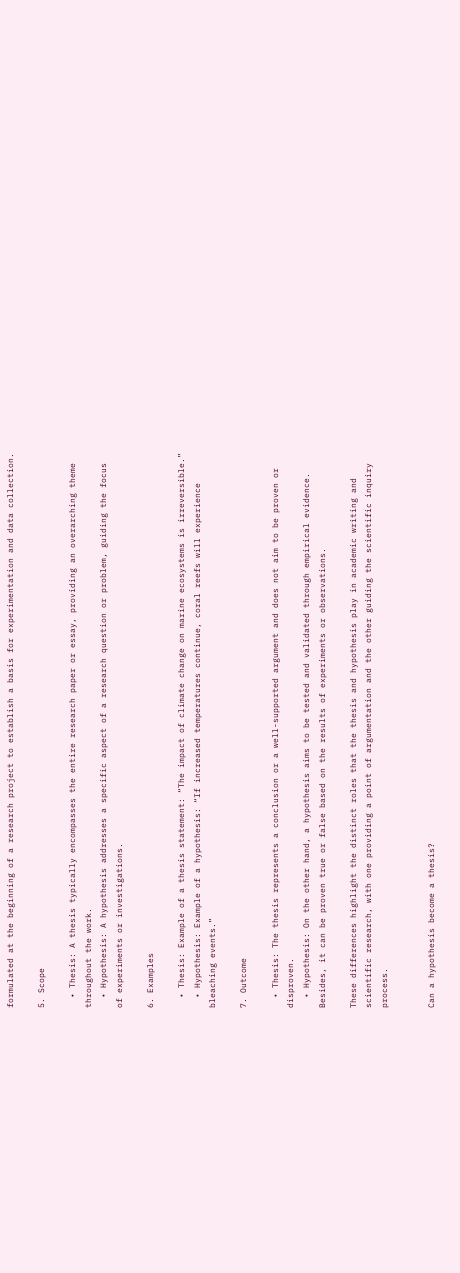formulated at the beginning of a research project to establish a basis for experimentation and data collection.

5. Scope

  • Thesis: A thesis typically encompasses the entire research paper or essay, providing an overarching theme throughout the work.
  • Hypothesis: A hypothesis addresses a specific aspect of a research question or problem, guiding the focus of experiments or investigations.

6. Examples

  • Thesis: Example of a thesis statement: “The impact of climate change on marine ecosystems is irreversible.”
  • Hypothesis: Example of a hypothesis: “If increased temperatures continue, coral reefs will experience bleaching events.”

7. Outcome

  • Thesis: The thesis represents a conclusion or a well-supported argument and does not aim to be proven or disproven.
  • Hypothesis: On the other hand, a hypothesis aims to be tested and validated through empirical evidence. Besides, it can be proven true or false based on the results of experiments or observations.

These differences highlight the distinct roles that the thesis and hypothesis play in academic writing and scientific research, with one providing a point of argumentation and the other guiding the scientific inquiry process.


Can a hypothesis become a thesis?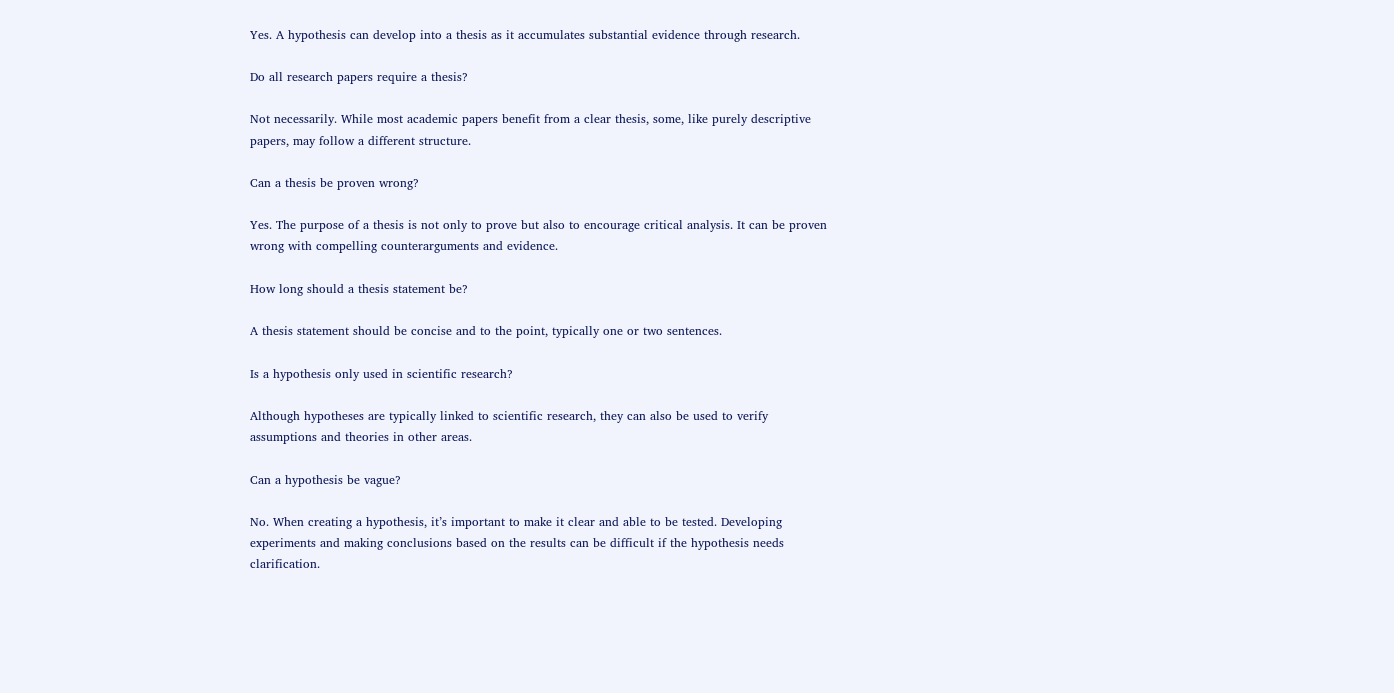Yes. A hypothesis can develop into a thesis as it accumulates substantial evidence through research.

Do all research papers require a thesis?

Not necessarily. While most academic papers benefit from a clear thesis, some, like purely descriptive papers, may follow a different structure.

Can a thesis be proven wrong?

Yes. The purpose of a thesis is not only to prove but also to encourage critical analysis. It can be proven wrong with compelling counterarguments and evidence.

How long should a thesis statement be?

A thesis statement should be concise and to the point, typically one or two sentences.

Is a hypothesis only used in scientific research?

Although hypotheses are typically linked to scientific research, they can also be used to verify assumptions and theories in other areas.

Can a hypothesis be vague?

No. When creating a hypothesis, it’s important to make it clear and able to be tested. Developing experiments and making conclusions based on the results can be difficult if the hypothesis needs clarification.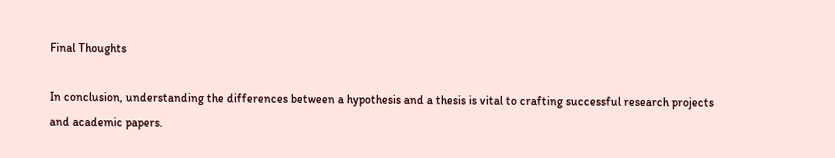Final Thoughts

In conclusion, understanding the differences between a hypothesis and a thesis is vital to crafting successful research projects and academic papers.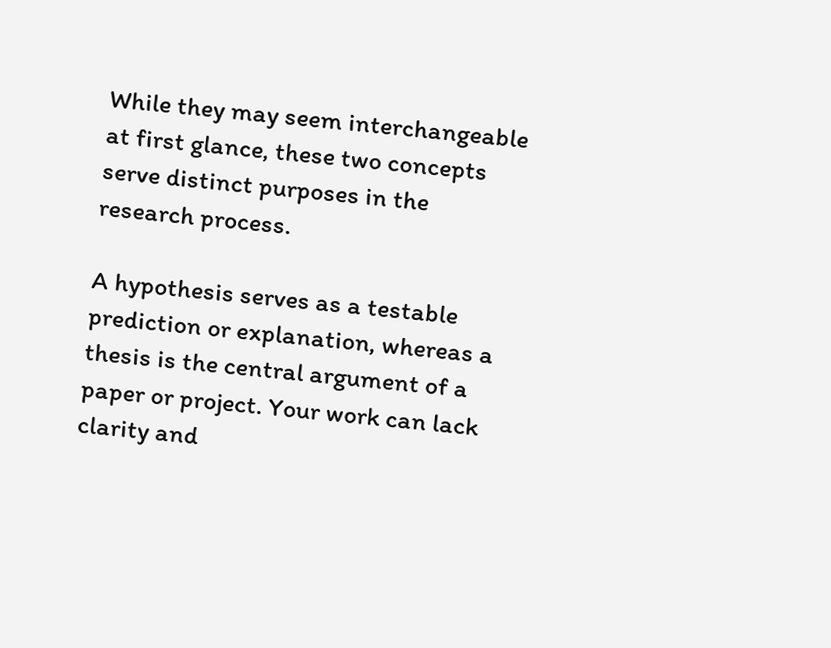While they may seem interchangeable at first glance, these two concepts serve distinct purposes in the research process.

A hypothesis serves as a testable prediction or explanation, whereas a thesis is the central argument of a paper or project. Your work can lack clarity and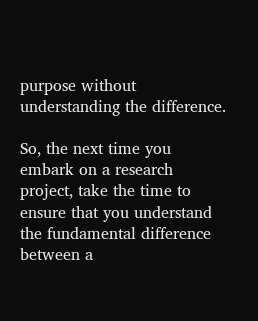purpose without understanding the difference.

So, the next time you embark on a research project, take the time to ensure that you understand the fundamental difference between a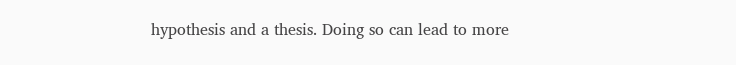hypothesis and a thesis. Doing so can lead to more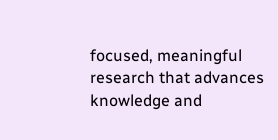focused, meaningful research that advances knowledge and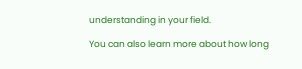understanding in your field.

You can also learn more about how long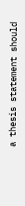a thesis statement should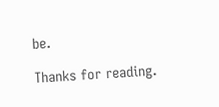be.

Thanks for reading.